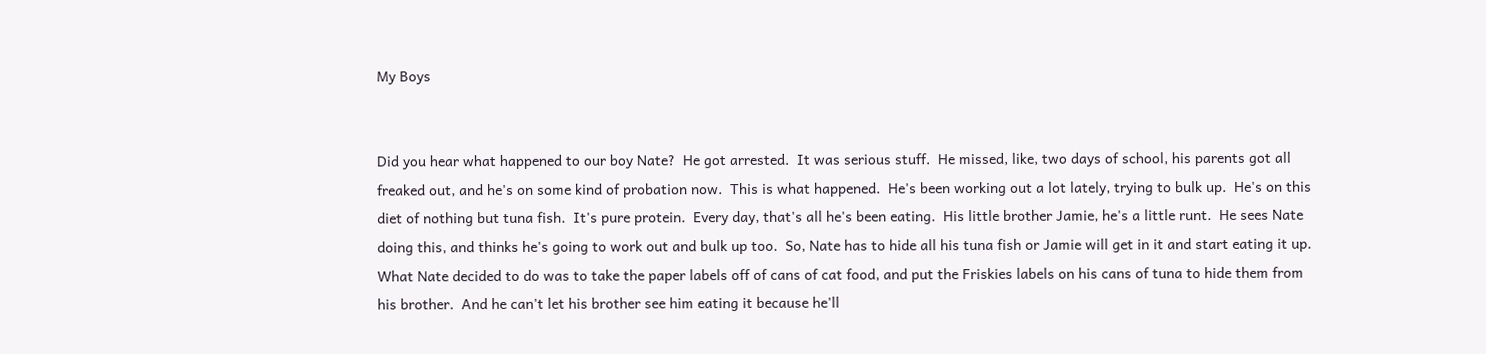My Boys


Did you hear what happened to our boy Nate?  He got arrested.  It was serious stuff.  He missed, like, two days of school, his parents got all freaked out, and he's on some kind of probation now.  This is what happened.  He's been working out a lot lately, trying to bulk up.  He's on this diet of nothing but tuna fish.  It's pure protein.  Every day, that's all he's been eating.  His little brother Jamie, he's a little runt.  He sees Nate doing this, and thinks he's going to work out and bulk up too.  So, Nate has to hide all his tuna fish or Jamie will get in it and start eating it up.  What Nate decided to do was to take the paper labels off of cans of cat food, and put the Friskies labels on his cans of tuna to hide them from his brother.  And he can't let his brother see him eating it because he'll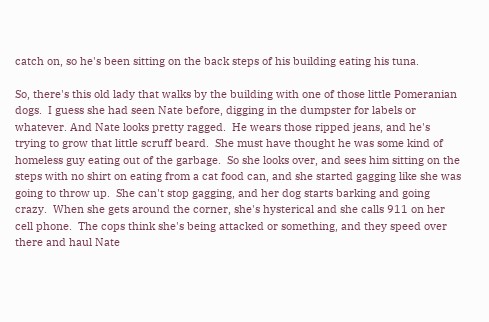catch on, so he's been sitting on the back steps of his building eating his tuna.

So, there's this old lady that walks by the building with one of those little Pomeranian dogs.  I guess she had seen Nate before, digging in the dumpster for labels or whatever. And Nate looks pretty ragged.  He wears those ripped jeans, and he's trying to grow that little scruff beard.  She must have thought he was some kind of homeless guy eating out of the garbage.  So she looks over, and sees him sitting on the steps with no shirt on eating from a cat food can, and she started gagging like she was going to throw up.  She can't stop gagging, and her dog starts barking and going crazy.  When she gets around the corner, she's hysterical and she calls 911 on her cell phone.  The cops think she's being attacked or something, and they speed over there and haul Nate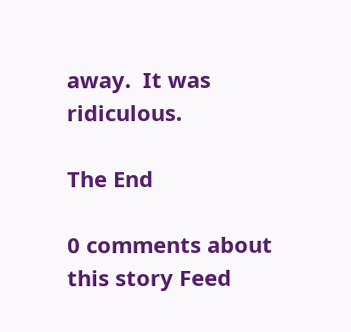away.  It was ridiculous.

The End

0 comments about this story Feed